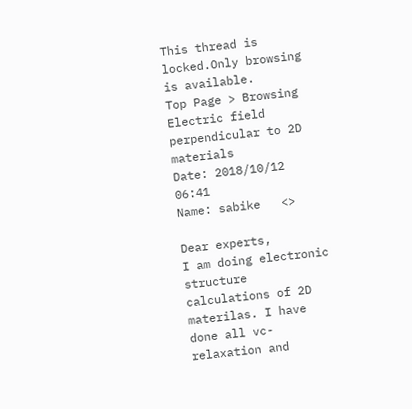This thread is locked.Only browsing is available.
Top Page > Browsing
Electric field perpendicular to 2D materials
Date: 2018/10/12 06:41
Name: sabike   <>

Dear experts,
I am doing electronic structure calculations of 2D materilas. I have done all vc-relaxation and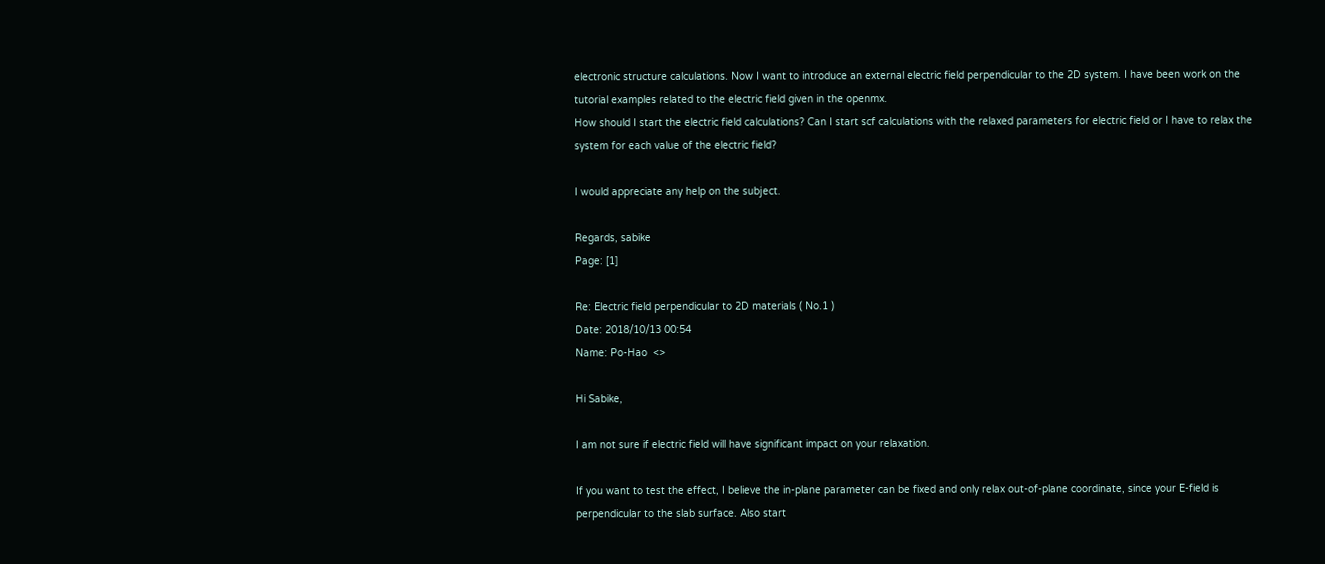electronic structure calculations. Now I want to introduce an external electric field perpendicular to the 2D system. I have been work on the tutorial examples related to the electric field given in the openmx.
How should I start the electric field calculations? Can I start scf calculations with the relaxed parameters for electric field or I have to relax the system for each value of the electric field?

I would appreciate any help on the subject.

Regards, sabike
Page: [1]

Re: Electric field perpendicular to 2D materials ( No.1 )
Date: 2018/10/13 00:54
Name: Po-Hao  <>

Hi Sabike,

I am not sure if electric field will have significant impact on your relaxation.

If you want to test the effect, I believe the in-plane parameter can be fixed and only relax out-of-plane coordinate, since your E-field is perpendicular to the slab surface. Also start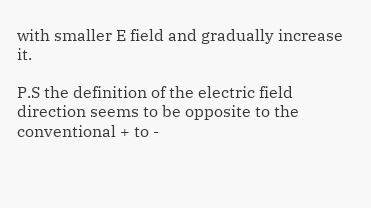with smaller E field and gradually increase it.

P.S the definition of the electric field direction seems to be opposite to the conventional + to -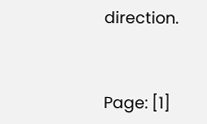direction.


Page: [1]